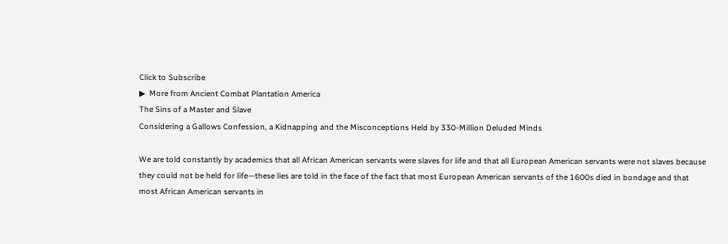Click to Subscribe
▶  More from Ancient Combat Plantation America
The Sins of a Master and Slave
Considering a Gallows Confession, a Kidnapping and the Misconceptions Held by 330-Million Deluded Minds

We are told constantly by academics that all African American servants were slaves for life and that all European American servants were not slaves because they could not be held for life—these lies are told in the face of the fact that most European American servants of the 1600s died in bondage and that most African American servants in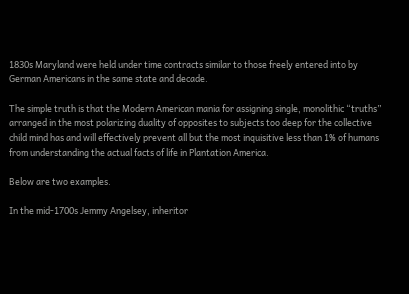1830s Maryland were held under time contracts similar to those freely entered into by German Americans in the same state and decade.

The simple truth is that the Modern American mania for assigning single, monolithic “truths” arranged in the most polarizing duality of opposites to subjects too deep for the collective child mind has and will effectively prevent all but the most inquisitive less than 1% of humans from understanding the actual facts of life in Plantation America.

Below are two examples.

In the mid-1700s Jemmy Angelsey, inheritor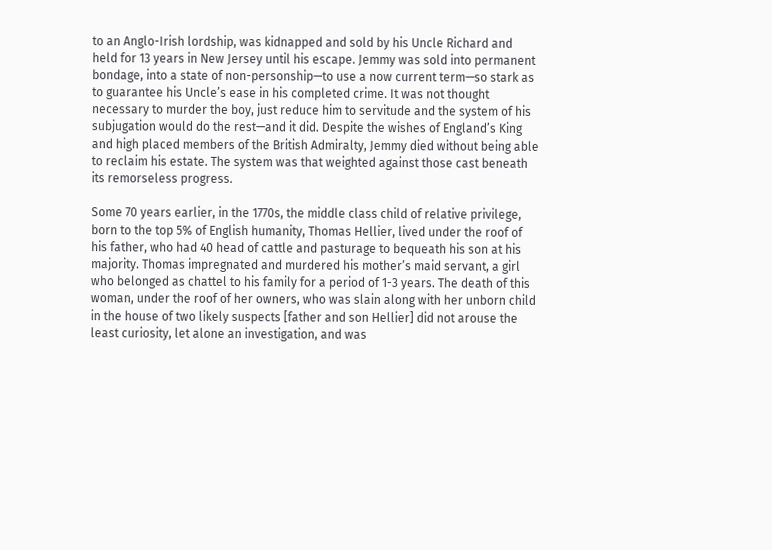to an Anglo-Irish lordship, was kidnapped and sold by his Uncle Richard and held for 13 years in New Jersey until his escape. Jemmy was sold into permanent bondage, into a state of non-personship—to use a now current term—so stark as to guarantee his Uncle’s ease in his completed crime. It was not thought necessary to murder the boy, just reduce him to servitude and the system of his subjugation would do the rest—and it did. Despite the wishes of England’s King and high placed members of the British Admiralty, Jemmy died without being able to reclaim his estate. The system was that weighted against those cast beneath its remorseless progress.

Some 70 years earlier, in the 1770s, the middle class child of relative privilege, born to the top 5% of English humanity, Thomas Hellier, lived under the roof of his father, who had 40 head of cattle and pasturage to bequeath his son at his majority. Thomas impregnated and murdered his mother’s maid servant, a girl who belonged as chattel to his family for a period of 1-3 years. The death of this woman, under the roof of her owners, who was slain along with her unborn child in the house of two likely suspects [father and son Hellier] did not arouse the least curiosity, let alone an investigation, and was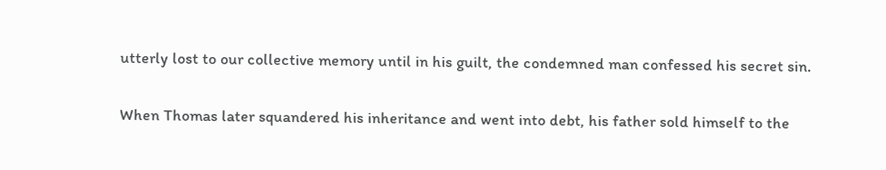utterly lost to our collective memory until in his guilt, the condemned man confessed his secret sin.

When Thomas later squandered his inheritance and went into debt, his father sold himself to the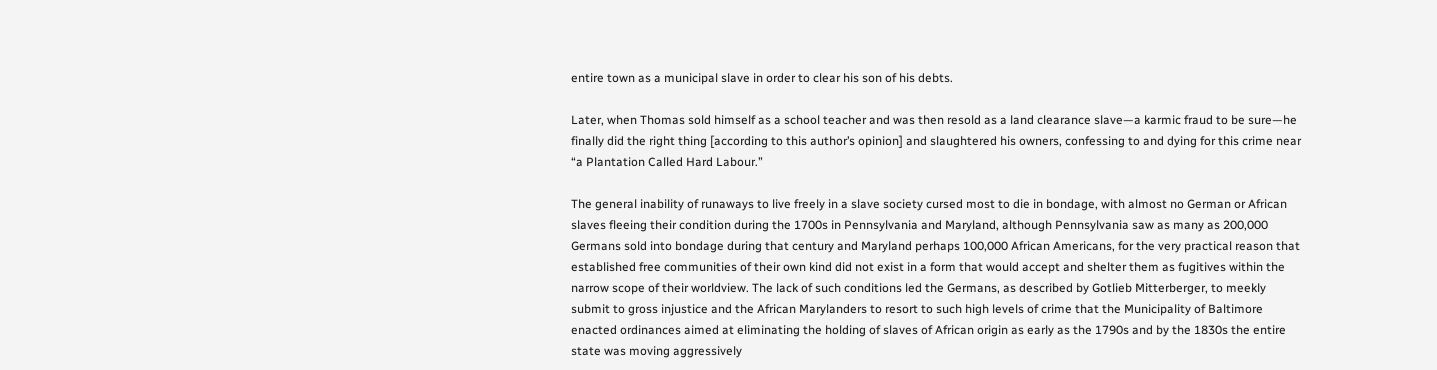entire town as a municipal slave in order to clear his son of his debts.

Later, when Thomas sold himself as a school teacher and was then resold as a land clearance slave—a karmic fraud to be sure—he finally did the right thing [according to this author’s opinion] and slaughtered his owners, confessing to and dying for this crime near “a Plantation Called Hard Labour.”

The general inability of runaways to live freely in a slave society cursed most to die in bondage, with almost no German or African slaves fleeing their condition during the 1700s in Pennsylvania and Maryland, although Pennsylvania saw as many as 200,000 Germans sold into bondage during that century and Maryland perhaps 100,000 African Americans, for the very practical reason that established free communities of their own kind did not exist in a form that would accept and shelter them as fugitives within the narrow scope of their worldview. The lack of such conditions led the Germans, as described by Gotlieb Mitterberger, to meekly submit to gross injustice and the African Marylanders to resort to such high levels of crime that the Municipality of Baltimore enacted ordinances aimed at eliminating the holding of slaves of African origin as early as the 1790s and by the 1830s the entire state was moving aggressively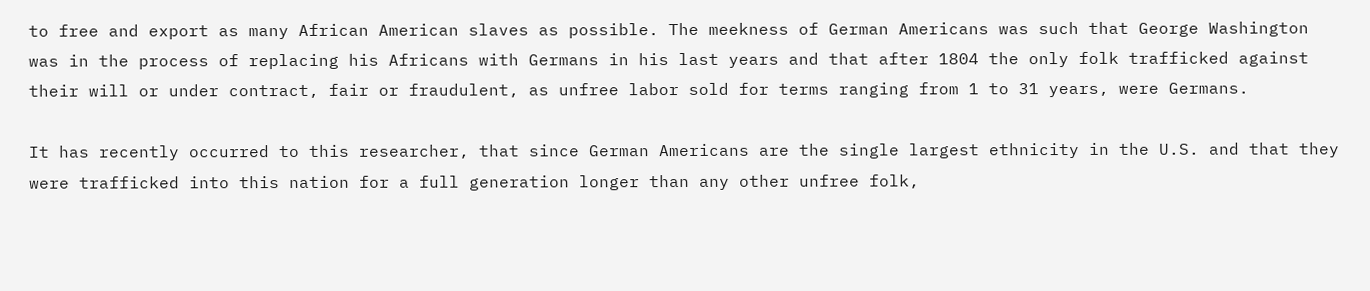to free and export as many African American slaves as possible. The meekness of German Americans was such that George Washington was in the process of replacing his Africans with Germans in his last years and that after 1804 the only folk trafficked against their will or under contract, fair or fraudulent, as unfree labor sold for terms ranging from 1 to 31 years, were Germans.

It has recently occurred to this researcher, that since German Americans are the single largest ethnicity in the U.S. and that they were trafficked into this nation for a full generation longer than any other unfree folk,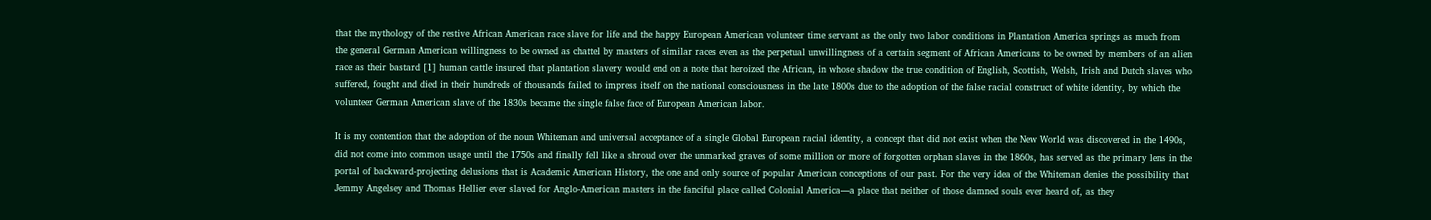that the mythology of the restive African American race slave for life and the happy European American volunteer time servant as the only two labor conditions in Plantation America springs as much from the general German American willingness to be owned as chattel by masters of similar races even as the perpetual unwillingness of a certain segment of African Americans to be owned by members of an alien race as their bastard [1] human cattle insured that plantation slavery would end on a note that heroized the African, in whose shadow the true condition of English, Scottish, Welsh, Irish and Dutch slaves who suffered, fought and died in their hundreds of thousands failed to impress itself on the national consciousness in the late 1800s due to the adoption of the false racial construct of white identity, by which the volunteer German American slave of the 1830s became the single false face of European American labor.

It is my contention that the adoption of the noun Whiteman and universal acceptance of a single Global European racial identity, a concept that did not exist when the New World was discovered in the 1490s, did not come into common usage until the 1750s and finally fell like a shroud over the unmarked graves of some million or more of forgotten orphan slaves in the 1860s, has served as the primary lens in the portal of backward-projecting delusions that is Academic American History, the one and only source of popular American conceptions of our past. For the very idea of the Whiteman denies the possibility that Jemmy Angelsey and Thomas Hellier ever slaved for Anglo-American masters in the fanciful place called Colonial America—a place that neither of those damned souls ever heard of, as they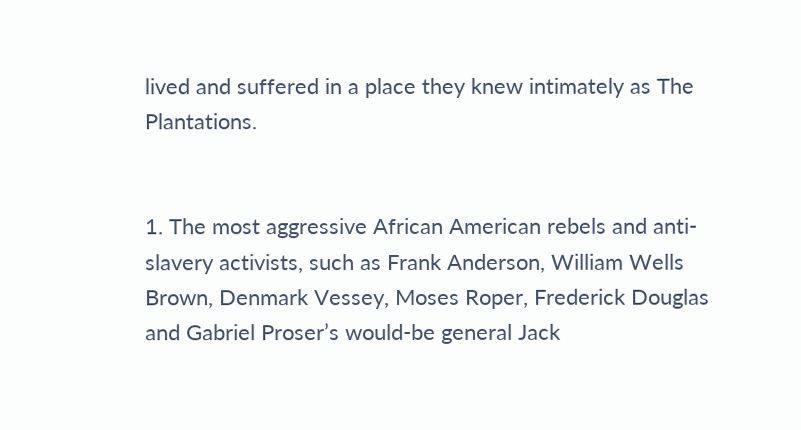lived and suffered in a place they knew intimately as The Plantations.


1. The most aggressive African American rebels and anti-slavery activists, such as Frank Anderson, William Wells Brown, Denmark Vessey, Moses Roper, Frederick Douglas and Gabriel Proser’s would-be general Jack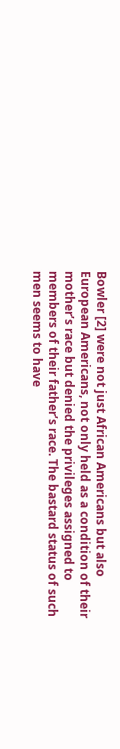Bowler [2] were not just African Americans but also European Americans, not only held as a condition of their mother’s race but denied the privileges assigned to members of their father’s race. The bastard status of such men seems to have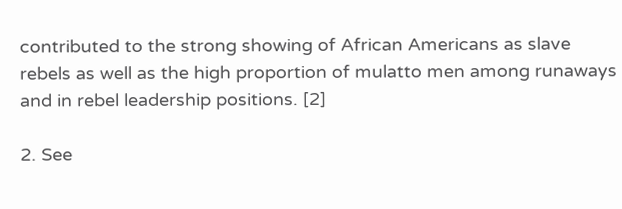contributed to the strong showing of African Americans as slave rebels as well as the high proportion of mulatto men among runaways and in rebel leadership positions. [2]

2. See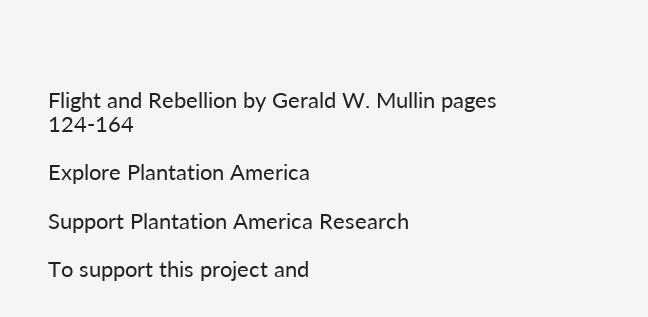Flight and Rebellion by Gerald W. Mullin pages 124-164

Explore Plantation America

Support Plantation America Research

To support this project and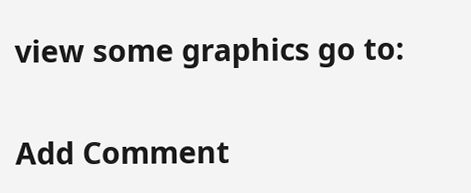view some graphics go to:

Add Comment